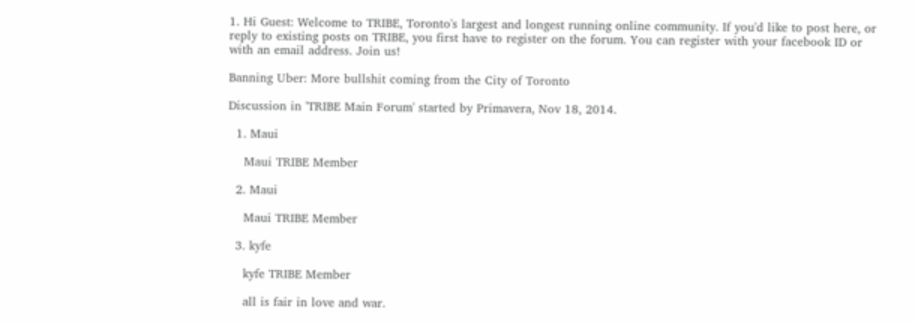1. Hi Guest: Welcome to TRIBE, Toronto's largest and longest running online community. If you'd like to post here, or reply to existing posts on TRIBE, you first have to register on the forum. You can register with your facebook ID or with an email address. Join us!

Banning Uber: More bullshit coming from the City of Toronto

Discussion in 'TRIBE Main Forum' started by Primavera, Nov 18, 2014.

  1. Maui

    Maui TRIBE Member

  2. Maui

    Maui TRIBE Member

  3. kyfe

    kyfe TRIBE Member

    all is fair in love and war.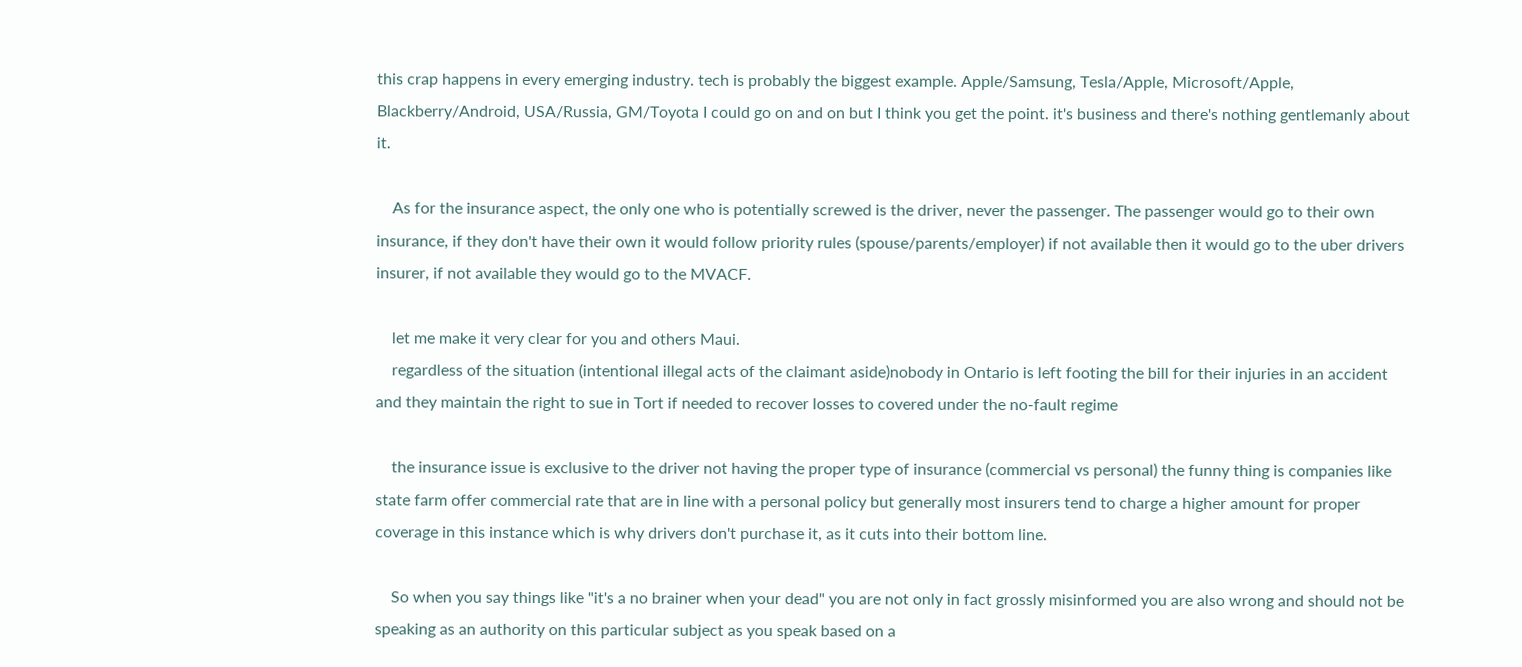this crap happens in every emerging industry. tech is probably the biggest example. Apple/Samsung, Tesla/Apple, Microsoft/Apple, Blackberry/Android, USA/Russia, GM/Toyota I could go on and on but I think you get the point. it's business and there's nothing gentlemanly about it.

    As for the insurance aspect, the only one who is potentially screwed is the driver, never the passenger. The passenger would go to their own insurance, if they don't have their own it would follow priority rules (spouse/parents/employer) if not available then it would go to the uber drivers insurer, if not available they would go to the MVACF.

    let me make it very clear for you and others Maui.
    regardless of the situation (intentional illegal acts of the claimant aside)nobody in Ontario is left footing the bill for their injuries in an accident and they maintain the right to sue in Tort if needed to recover losses to covered under the no-fault regime

    the insurance issue is exclusive to the driver not having the proper type of insurance (commercial vs personal) the funny thing is companies like state farm offer commercial rate that are in line with a personal policy but generally most insurers tend to charge a higher amount for proper coverage in this instance which is why drivers don't purchase it, as it cuts into their bottom line.

    So when you say things like "it's a no brainer when your dead" you are not only in fact grossly misinformed you are also wrong and should not be speaking as an authority on this particular subject as you speak based on a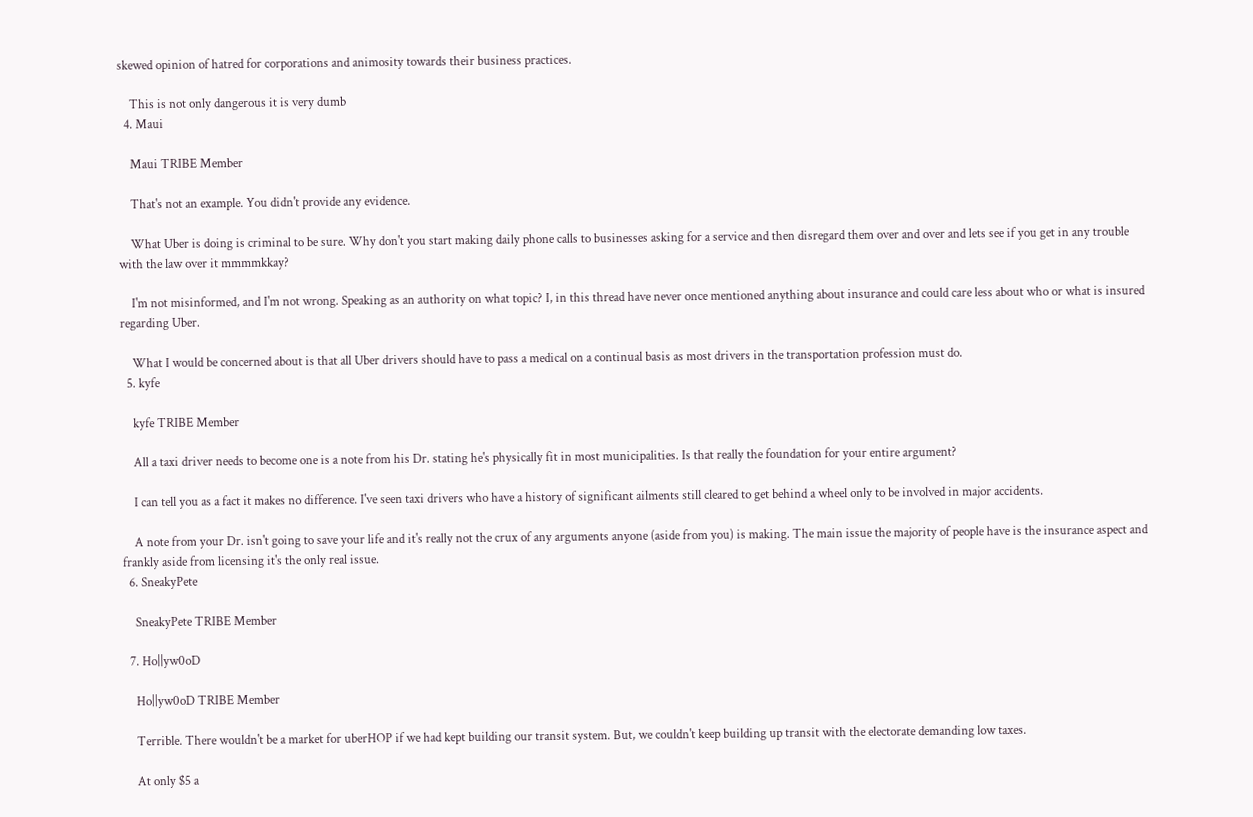skewed opinion of hatred for corporations and animosity towards their business practices.

    This is not only dangerous it is very dumb
  4. Maui

    Maui TRIBE Member

    That's not an example. You didn't provide any evidence.

    What Uber is doing is criminal to be sure. Why don't you start making daily phone calls to businesses asking for a service and then disregard them over and over and lets see if you get in any trouble with the law over it mmmmkkay?

    I'm not misinformed, and I'm not wrong. Speaking as an authority on what topic? I, in this thread have never once mentioned anything about insurance and could care less about who or what is insured regarding Uber.

    What I would be concerned about is that all Uber drivers should have to pass a medical on a continual basis as most drivers in the transportation profession must do.
  5. kyfe

    kyfe TRIBE Member

    All a taxi driver needs to become one is a note from his Dr. stating he's physically fit in most municipalities. Is that really the foundation for your entire argument?

    I can tell you as a fact it makes no difference. I've seen taxi drivers who have a history of significant ailments still cleared to get behind a wheel only to be involved in major accidents.

    A note from your Dr. isn't going to save your life and it's really not the crux of any arguments anyone (aside from you) is making. The main issue the majority of people have is the insurance aspect and frankly aside from licensing it's the only real issue.
  6. SneakyPete

    SneakyPete TRIBE Member

  7. Ho||yw0oD

    Ho||yw0oD TRIBE Member

    Terrible. There wouldn't be a market for uberHOP if we had kept building our transit system. But, we couldn't keep building up transit with the electorate demanding low taxes.

    At only $5 a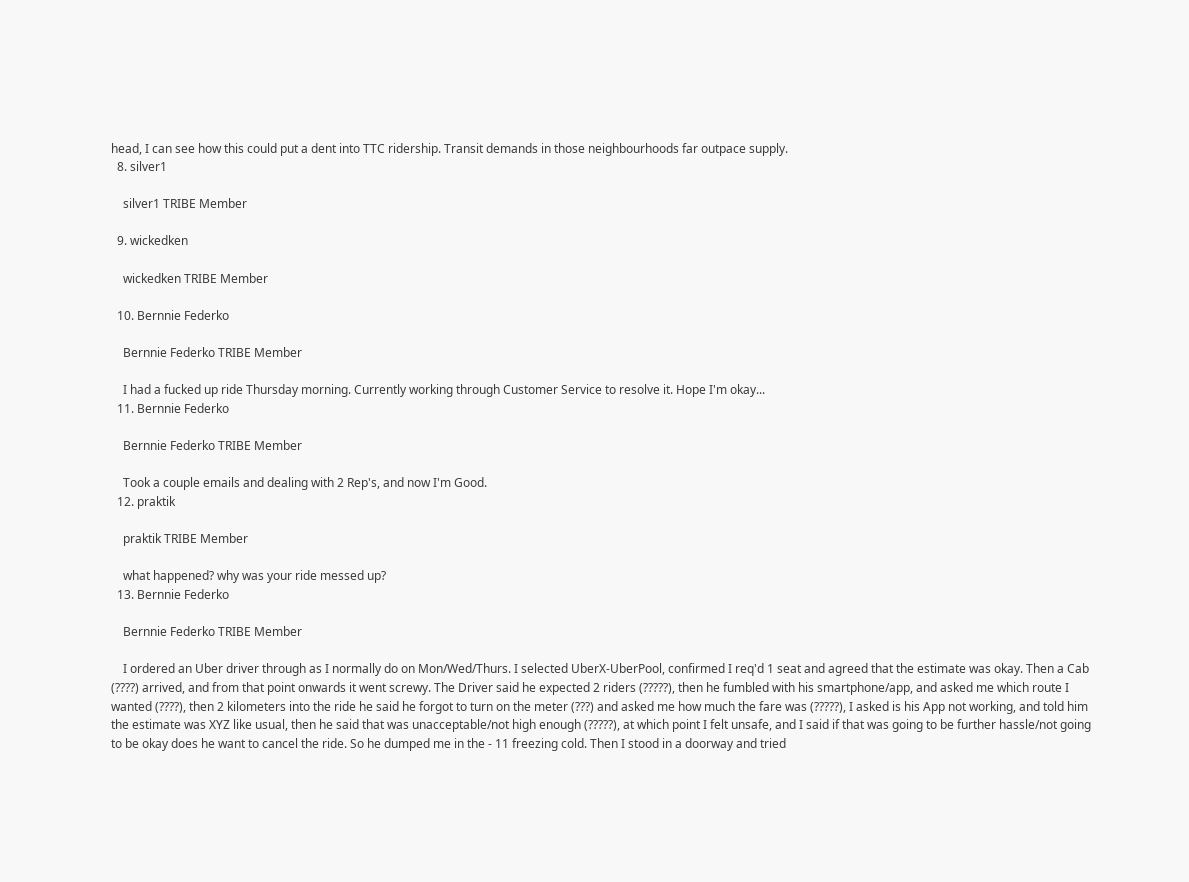head, I can see how this could put a dent into TTC ridership. Transit demands in those neighbourhoods far outpace supply.
  8. silver1

    silver1 TRIBE Member

  9. wickedken

    wickedken TRIBE Member

  10. Bernnie Federko

    Bernnie Federko TRIBE Member

    I had a fucked up ride Thursday morning. Currently working through Customer Service to resolve it. Hope I'm okay...
  11. Bernnie Federko

    Bernnie Federko TRIBE Member

    Took a couple emails and dealing with 2 Rep's, and now I'm Good.
  12. praktik

    praktik TRIBE Member

    what happened? why was your ride messed up?
  13. Bernnie Federko

    Bernnie Federko TRIBE Member

    I ordered an Uber driver through as I normally do on Mon/Wed/Thurs. I selected UberX-UberPool, confirmed I req'd 1 seat and agreed that the estimate was okay. Then a Cab (????) arrived, and from that point onwards it went screwy. The Driver said he expected 2 riders (?????), then he fumbled with his smartphone/app, and asked me which route I wanted (????), then 2 kilometers into the ride he said he forgot to turn on the meter (???) and asked me how much the fare was (?????), I asked is his App not working, and told him the estimate was XYZ like usual, then he said that was unacceptable/not high enough (?????), at which point I felt unsafe, and I said if that was going to be further hassle/not going to be okay does he want to cancel the ride. So he dumped me in the - 11 freezing cold. Then I stood in a doorway and tried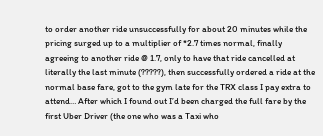to order another ride unsuccessfully for about 20 minutes while the pricing surged up to a multiplier of *2.7 times normal, finally agreeing to another ride @ 1.7, only to have that ride cancelled at literally the last minute (?????), then successfully ordered a ride at the normal base fare, got to the gym late for the TRX class I pay extra to attend… After which I found out I’d been charged the full fare by the first Uber Driver (the one who was a Taxi who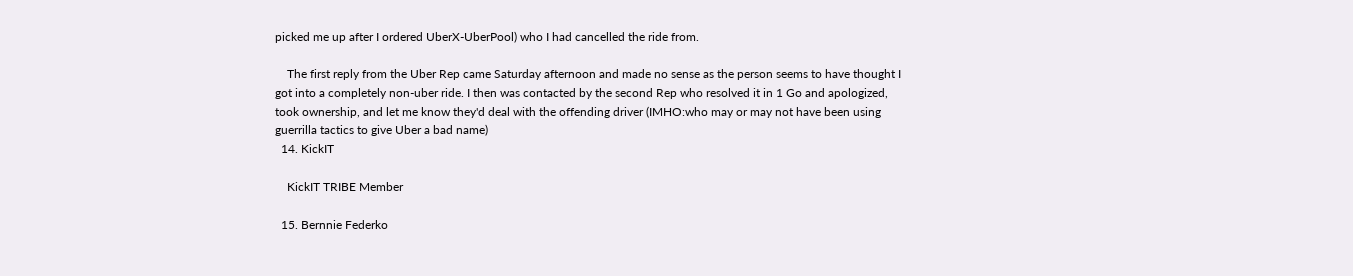picked me up after I ordered UberX-UberPool) who I had cancelled the ride from.

    The first reply from the Uber Rep came Saturday afternoon and made no sense as the person seems to have thought I got into a completely non-uber ride. I then was contacted by the second Rep who resolved it in 1 Go and apologized, took ownership, and let me know they'd deal with the offending driver (IMHO:who may or may not have been using guerrilla tactics to give Uber a bad name)
  14. KickIT

    KickIT TRIBE Member

  15. Bernnie Federko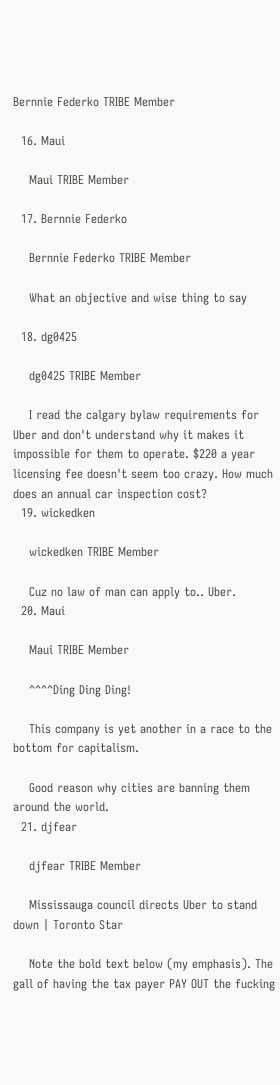Bernnie Federko TRIBE Member

  16. Maui

    Maui TRIBE Member

  17. Bernnie Federko

    Bernnie Federko TRIBE Member

    What an objective and wise thing to say

  18. dg0425

    dg0425 TRIBE Member

    I read the calgary bylaw requirements for Uber and don't understand why it makes it impossible for them to operate. $220 a year licensing fee doesn't seem too crazy. How much does an annual car inspection cost?
  19. wickedken

    wickedken TRIBE Member

    Cuz no law of man can apply to.. Uber.
  20. Maui

    Maui TRIBE Member

    ^^^^Ding Ding Ding!

    This company is yet another in a race to the bottom for capitalism.

    Good reason why cities are banning them around the world.
  21. djfear

    djfear TRIBE Member

    Mississauga council directs Uber to stand down | Toronto Star

    Note the bold text below (my emphasis). The gall of having the tax payer PAY OUT the fucking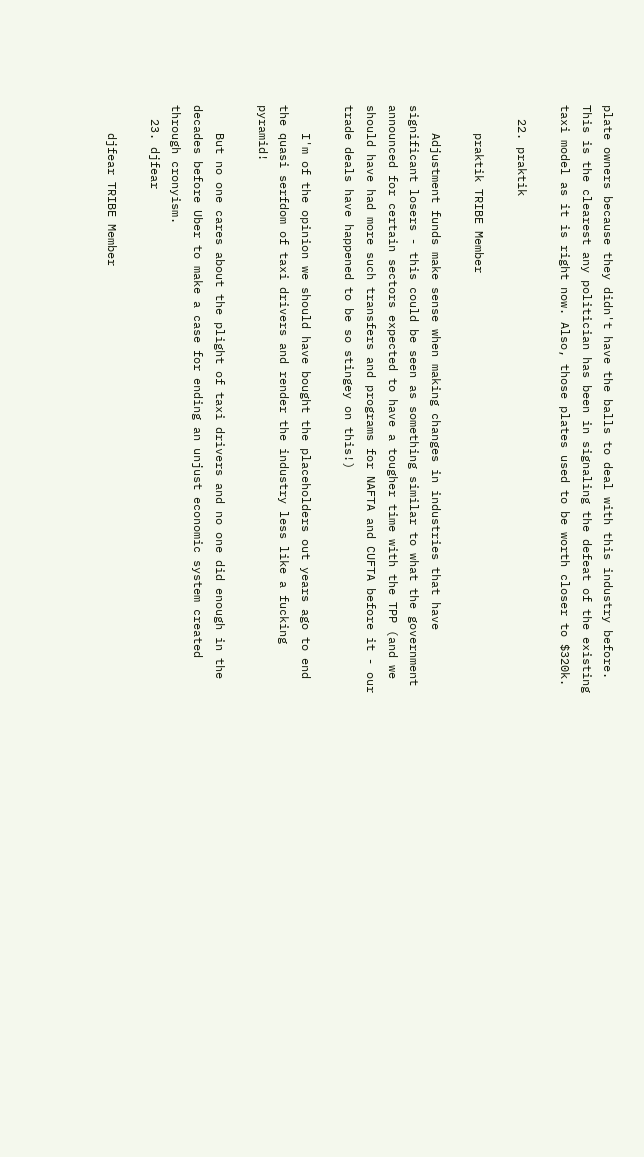plate owners because they didn't have the balls to deal with this industry before. This is the clearest any politician has been in signaling the defeat of the existing taxi model as it is right now. Also, those plates used to be worth closer to $320k.

  22. praktik

    praktik TRIBE Member

    Adjustment funds make sense when making changes in industries that have significant losers - this could be seen as something similar to what the government announced for certain sectors expected to have a tougher time with the TPP (and we should have had more such transfers and programs for NAFTA and CUFTA before it - our trade deals have happened to be so stingey on this!)

    I'm of the opinion we should have bought the placeholders out years ago to end the quasi serfdom of taxi drivers and render the industry less like a fucking pyramid!

    But no one cares about the plight of taxi drivers and no one did enough in the decades before Uber to make a case for ending an unjust economic system created through cronyism.
  23. djfear

    djfear TRIBE Member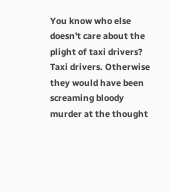You know who else doesn't care about the plight of taxi drivers? Taxi drivers. Otherwise they would have been screaming bloody murder at the thought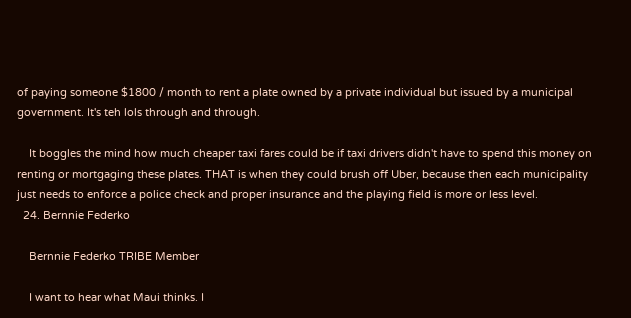of paying someone $1800 / month to rent a plate owned by a private individual but issued by a municipal government. It's teh lols through and through.

    It boggles the mind how much cheaper taxi fares could be if taxi drivers didn't have to spend this money on renting or mortgaging these plates. THAT is when they could brush off Uber, because then each municipality just needs to enforce a police check and proper insurance and the playing field is more or less level.
  24. Bernnie Federko

    Bernnie Federko TRIBE Member

    I want to hear what Maui thinks. I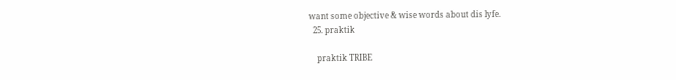want some objective & wise words about dis lyfe.
  25. praktik

    praktik TRIBE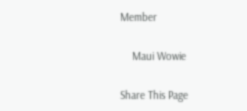Member

    Maui Wowie

Share This Page